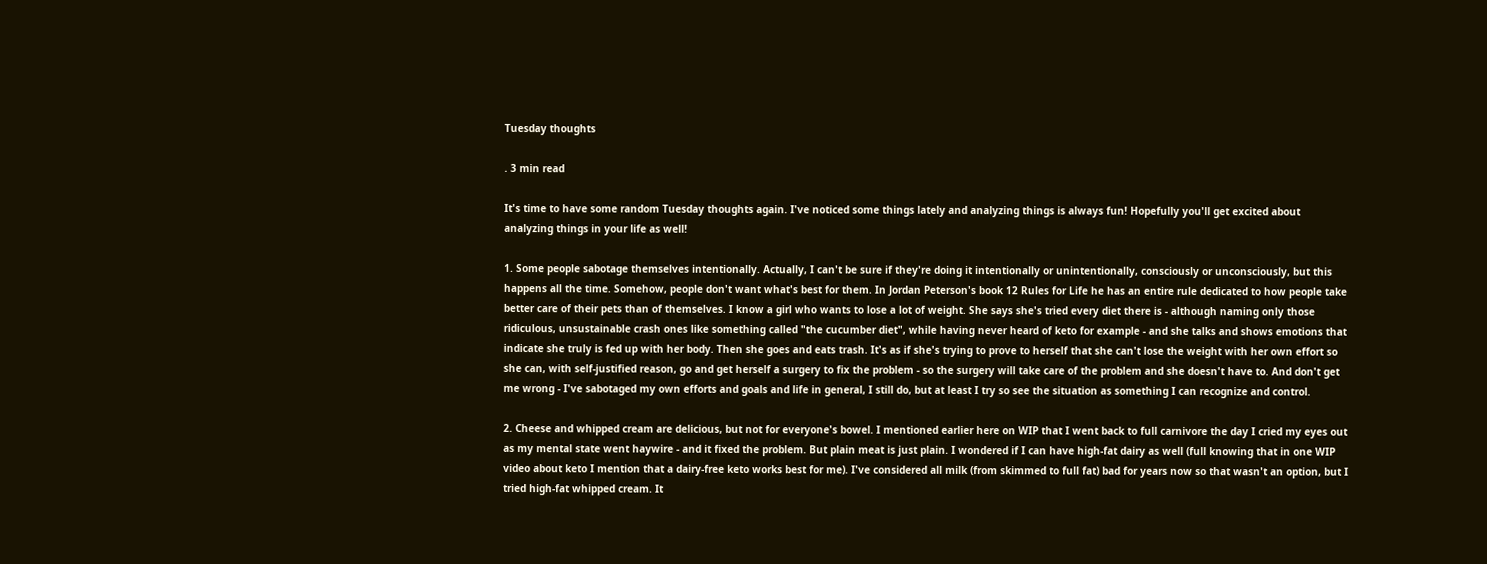Tuesday thoughts

. 3 min read

It's time to have some random Tuesday thoughts again. I've noticed some things lately and analyzing things is always fun! Hopefully you'll get excited about analyzing things in your life as well!

1. Some people sabotage themselves intentionally. Actually, I can't be sure if they're doing it intentionally or unintentionally, consciously or unconsciously, but this happens all the time. Somehow, people don't want what's best for them. In Jordan Peterson's book 12 Rules for Life he has an entire rule dedicated to how people take better care of their pets than of themselves. I know a girl who wants to lose a lot of weight. She says she's tried every diet there is - although naming only those ridiculous, unsustainable crash ones like something called "the cucumber diet", while having never heard of keto for example - and she talks and shows emotions that indicate she truly is fed up with her body. Then she goes and eats trash. It's as if she's trying to prove to herself that she can't lose the weight with her own effort so she can, with self-justified reason, go and get herself a surgery to fix the problem - so the surgery will take care of the problem and she doesn't have to. And don't get me wrong - I've sabotaged my own efforts and goals and life in general, I still do, but at least I try so see the situation as something I can recognize and control.

2. Cheese and whipped cream are delicious, but not for everyone's bowel. I mentioned earlier here on WIP that I went back to full carnivore the day I cried my eyes out as my mental state went haywire - and it fixed the problem. But plain meat is just plain. I wondered if I can have high-fat dairy as well (full knowing that in one WIP video about keto I mention that a dairy-free keto works best for me). I've considered all milk (from skimmed to full fat) bad for years now so that wasn't an option, but I tried high-fat whipped cream. It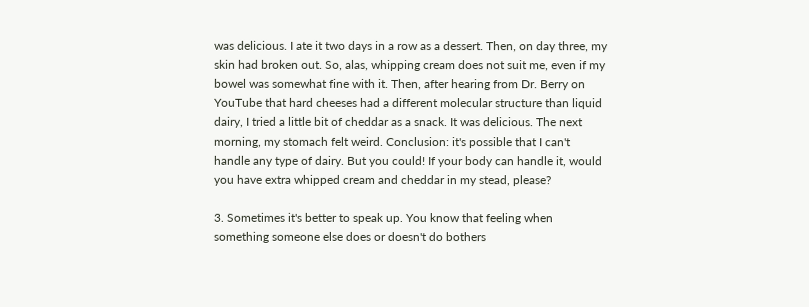was delicious. I ate it two days in a row as a dessert. Then, on day three, my skin had broken out. So, alas, whipping cream does not suit me, even if my bowel was somewhat fine with it. Then, after hearing from Dr. Berry on YouTube that hard cheeses had a different molecular structure than liquid dairy, I tried a little bit of cheddar as a snack. It was delicious. The next morning, my stomach felt weird. Conclusion: it's possible that I can't handle any type of dairy. But you could! If your body can handle it, would you have extra whipped cream and cheddar in my stead, please?

3. Sometimes it's better to speak up. You know that feeling when something someone else does or doesn't do bothers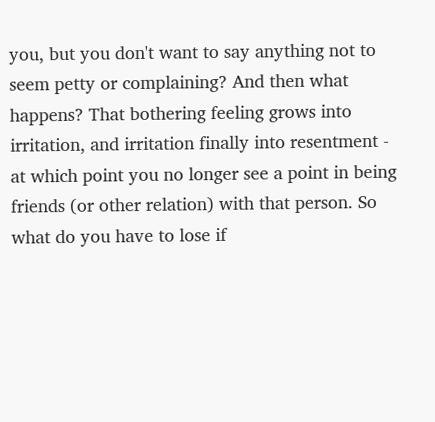you, but you don't want to say anything not to seem petty or complaining? And then what happens? That bothering feeling grows into irritation, and irritation finally into resentment - at which point you no longer see a point in being friends (or other relation) with that person. So what do you have to lose if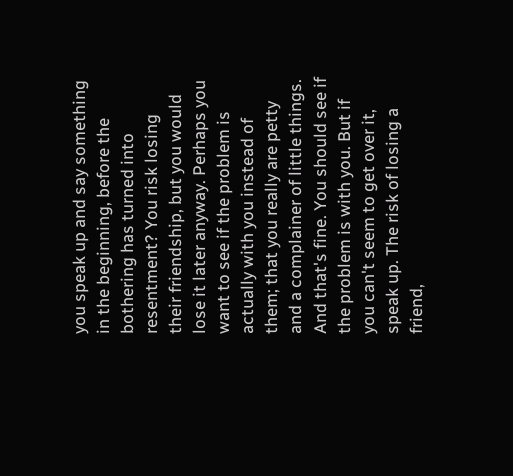you speak up and say something in the beginning, before the bothering has turned into resentment? You risk losing their friendship, but you would lose it later anyway. Perhaps you want to see if the problem is actually with you instead of them; that you really are petty and a complainer of little things. And that's fine. You should see if the problem is with you. But if you can't seem to get over it, speak up. The risk of losing a friend,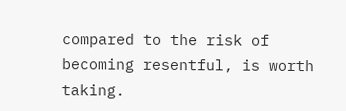compared to the risk of becoming resentful, is worth taking.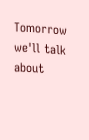Tomorrow we'll talk about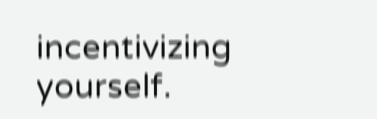incentivizing yourself.